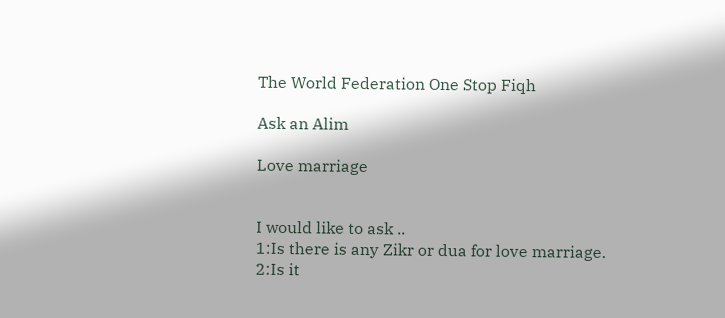The World Federation One Stop Fiqh

Ask an Alim

Love marriage


I would like to ask ..
1:Is there is any Zikr or dua for love marriage.
2:Is it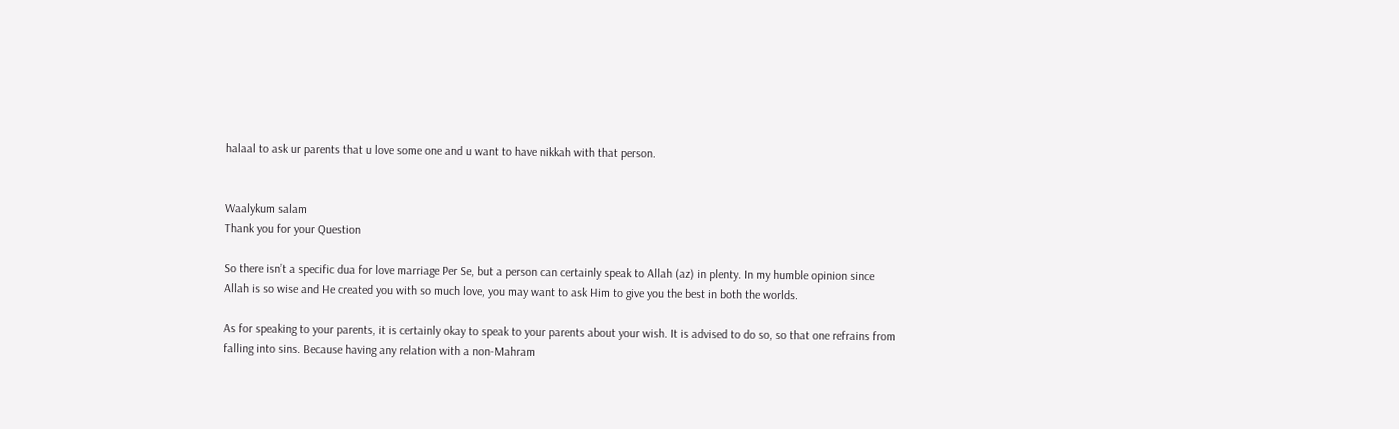halaal to ask ur parents that u love some one and u want to have nikkah with that person.


Waalykum salam
Thank you for your Question

So there isn’t a specific dua for love marriage Per Se, but a person can certainly speak to Allah (az) in plenty. In my humble opinion since Allah is so wise and He created you with so much love, you may want to ask Him to give you the best in both the worlds.

As for speaking to your parents, it is certainly okay to speak to your parents about your wish. It is advised to do so, so that one refrains from falling into sins. Because having any relation with a non-Mahram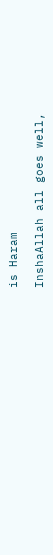is Haram

InshaAllah all goes well,